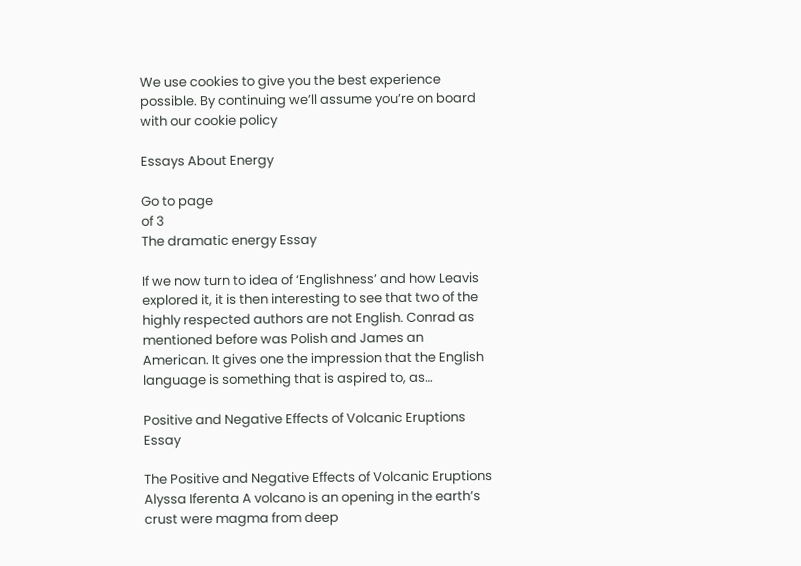We use cookies to give you the best experience possible. By continuing we’ll assume you’re on board with our cookie policy

Essays About Energy

Go to page
of 3
The dramatic energy Essay

If we now turn to idea of ‘Englishness’ and how Leavis explored it, it is then interesting to see that two of the highly respected authors are not English. Conrad as mentioned before was Polish and James an American. It gives one the impression that the English language is something that is aspired to, as…

Positive and Negative Effects of Volcanic Eruptions Essay

The Positive and Negative Effects of Volcanic Eruptions Alyssa Iferenta A volcano is an opening in the earth’s crust were magma from deep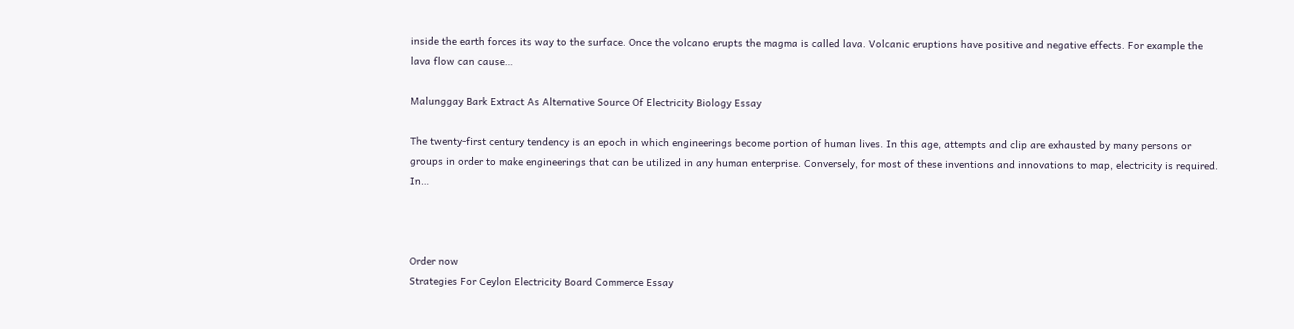inside the earth forces its way to the surface. Once the volcano erupts the magma is called lava. Volcanic eruptions have positive and negative effects. For example the lava flow can cause…

Malunggay Bark Extract As Alternative Source Of Electricity Biology Essay

The twenty-first century tendency is an epoch in which engineerings become portion of human lives. In this age, attempts and clip are exhausted by many persons or groups in order to make engineerings that can be utilized in any human enterprise. Conversely, for most of these inventions and innovations to map, electricity is required. In…



Order now
Strategies For Ceylon Electricity Board Commerce Essay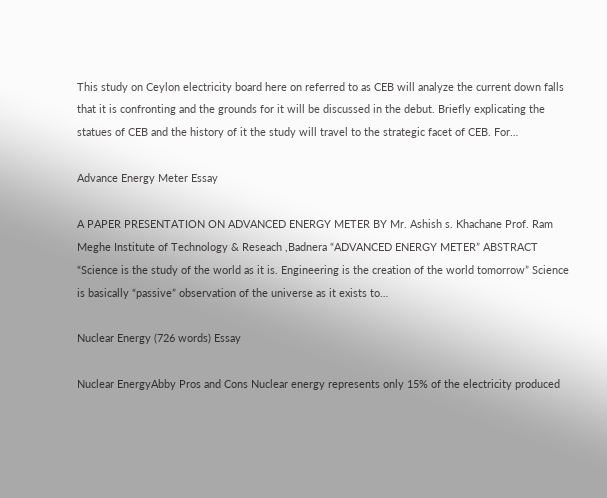This study on Ceylon electricity board here on referred to as CEB will analyze the current down falls that it is confronting and the grounds for it will be discussed in the debut. Briefly explicating the statues of CEB and the history of it the study will travel to the strategic facet of CEB. For…

Advance Energy Meter Essay

A PAPER PRESENTATION ON ADVANCED ENERGY METER BY Mr. Ashish s. Khachane Prof. Ram Meghe Institute of Technology & Reseach ,Badnera “ADVANCED ENERGY METER” ABSTRACT “Science is the study of the world as it is. Engineering is the creation of the world tomorrow” Science is basically “passive” observation of the universe as it exists to…

Nuclear Energy (726 words) Essay

Nuclear EnergyAbby Pros and Cons Nuclear energy represents only 15% of the electricity produced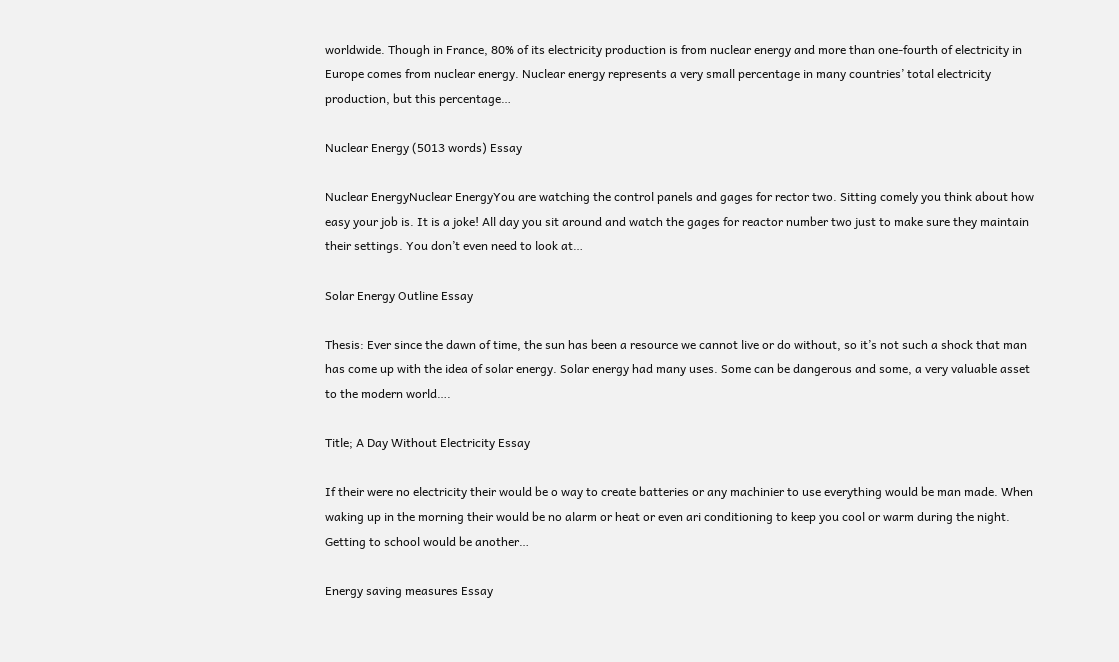worldwide. Though in France, 80% of its electricity production is from nuclear energy and more than one-fourth of electricity in Europe comes from nuclear energy. Nuclear energy represents a very small percentage in many countries’ total electricity production, but this percentage…

Nuclear Energy (5013 words) Essay

Nuclear EnergyNuclear EnergyYou are watching the control panels and gages for rector two. Sitting comely you think about how easy your job is. It is a joke! All day you sit around and watch the gages for reactor number two just to make sure they maintain their settings. You don’t even need to look at…

Solar Energy Outline Essay

Thesis: Ever since the dawn of time, the sun has been a resource we cannot live or do without, so it’s not such a shock that man has come up with the idea of solar energy. Solar energy had many uses. Some can be dangerous and some, a very valuable asset to the modern world….

Title; A Day Without Electricity Essay

If their were no electricity their would be o way to create batteries or any machinier to use everything would be man made. When waking up in the morning their would be no alarm or heat or even ari conditioning to keep you cool or warm during the night. Getting to school would be another…

Energy saving measures Essay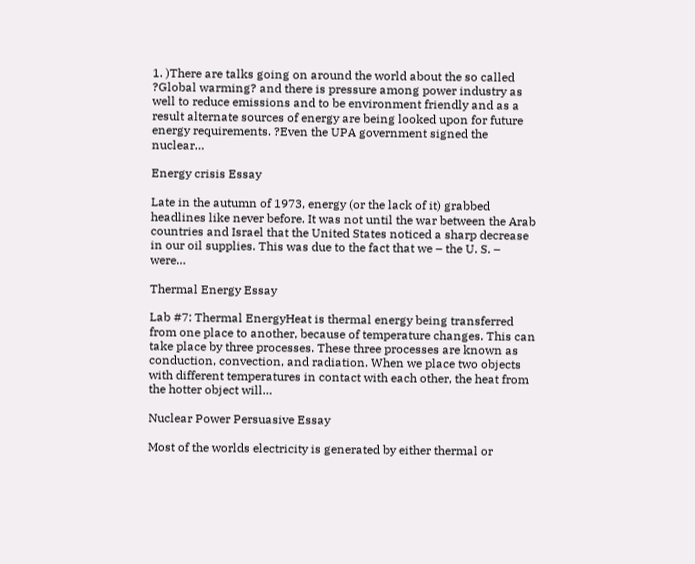1. )There are talks going on around the world about the so called ?Global warming? and there is pressure among power industry as well to reduce emissions and to be environment friendly and as a result alternate sources of energy are being looked upon for future energy requirements. ?Even the UPA government signed the nuclear…

Energy crisis Essay

Late in the autumn of 1973, energy (or the lack of it) grabbed headlines like never before. It was not until the war between the Arab countries and Israel that the United States noticed a sharp decrease in our oil supplies. This was due to the fact that we – the U. S. – were…

Thermal Energy Essay

Lab #7: Thermal EnergyHeat is thermal energy being transferred from one place to another, because of temperature changes. This can take place by three processes. These three processes are known as conduction, convection, and radiation. When we place two objects with different temperatures in contact with each other, the heat from the hotter object will…

Nuclear Power Persuasive Essay

Most of the worlds electricity is generated by either thermal or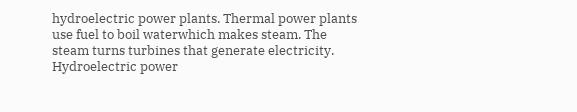hydroelectric power plants. Thermal power plants use fuel to boil waterwhich makes steam. The steam turns turbines that generate electricity. Hydroelectric power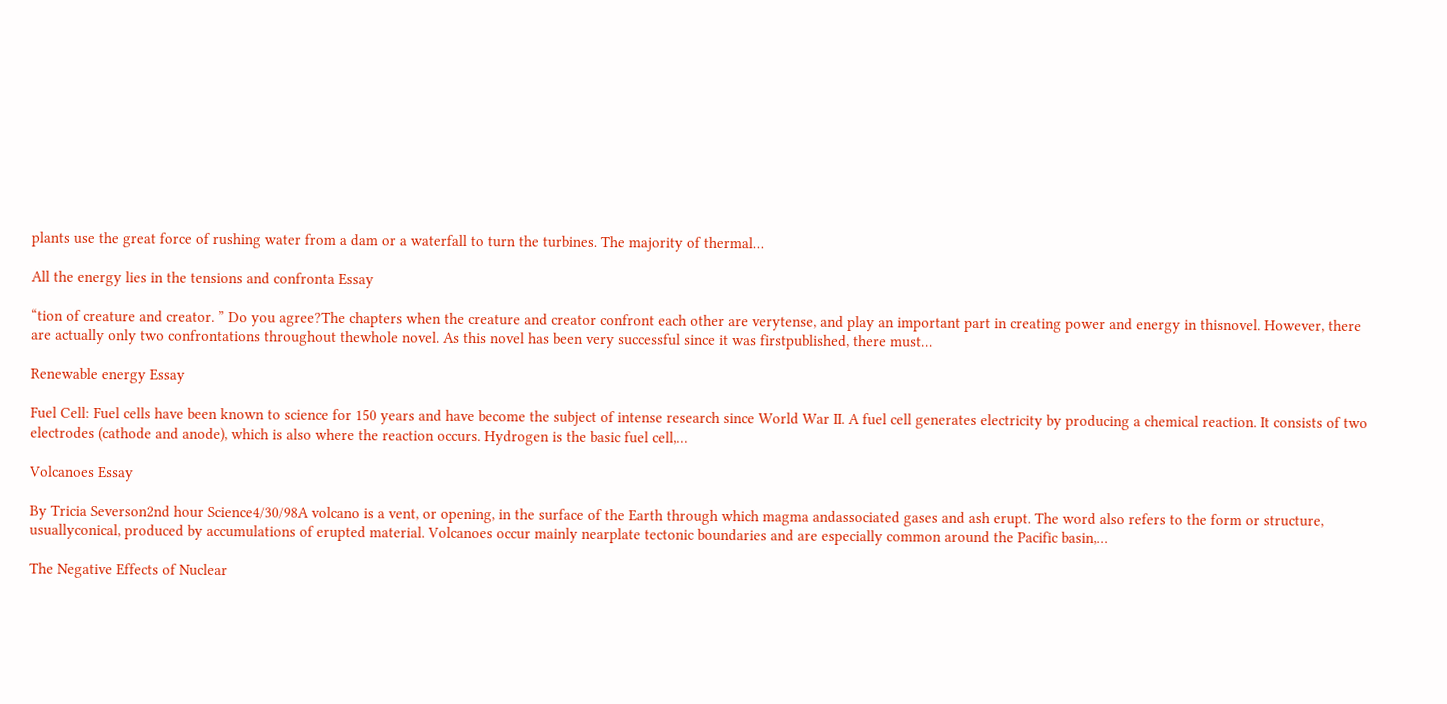plants use the great force of rushing water from a dam or a waterfall to turn the turbines. The majority of thermal…

All the energy lies in the tensions and confronta Essay

“tion of creature and creator. ” Do you agree?The chapters when the creature and creator confront each other are verytense, and play an important part in creating power and energy in thisnovel. However, there are actually only two confrontations throughout thewhole novel. As this novel has been very successful since it was firstpublished, there must…

Renewable energy Essay

Fuel Cell: Fuel cells have been known to science for 150 years and have become the subject of intense research since World War II. A fuel cell generates electricity by producing a chemical reaction. It consists of two electrodes (cathode and anode), which is also where the reaction occurs. Hydrogen is the basic fuel cell,…

Volcanoes Essay

By Tricia Severson2nd hour Science4/30/98A volcano is a vent, or opening, in the surface of the Earth through which magma andassociated gases and ash erupt. The word also refers to the form or structure, usuallyconical, produced by accumulations of erupted material. Volcanoes occur mainly nearplate tectonic boundaries and are especially common around the Pacific basin,…

The Negative Effects of Nuclear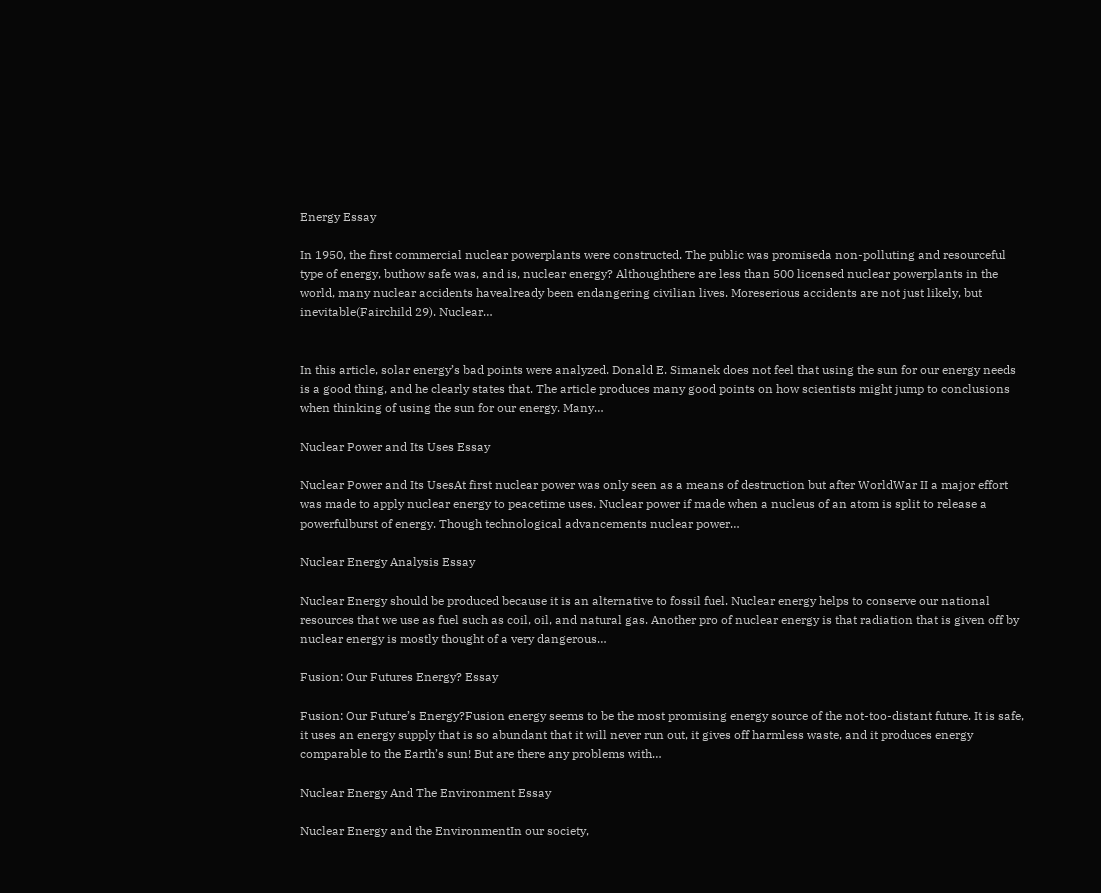Energy Essay

In 1950, the first commercial nuclear powerplants were constructed. The public was promiseda non-polluting and resourceful type of energy, buthow safe was, and is, nuclear energy? Althoughthere are less than 500 licensed nuclear powerplants in the world, many nuclear accidents havealready been endangering civilian lives. Moreserious accidents are not just likely, but inevitable(Fairchild 29). Nuclear…


In this article, solar energy’s bad points were analyzed. Donald E. Simanek does not feel that using the sun for our energy needs is a good thing, and he clearly states that. The article produces many good points on how scientists might jump to conclusions when thinking of using the sun for our energy. Many…

Nuclear Power and Its Uses Essay

Nuclear Power and Its UsesAt first nuclear power was only seen as a means of destruction but after WorldWar II a major effort was made to apply nuclear energy to peacetime uses. Nuclear power if made when a nucleus of an atom is split to release a powerfulburst of energy. Though technological advancements nuclear power…

Nuclear Energy Analysis Essay

Nuclear Energy should be produced because it is an alternative to fossil fuel. Nuclear energy helps to conserve our national resources that we use as fuel such as coil, oil, and natural gas. Another pro of nuclear energy is that radiation that is given off by nuclear energy is mostly thought of a very dangerous…

Fusion: Our Futures Energy? Essay

Fusion: Our Future’s Energy?Fusion energy seems to be the most promising energy source of the not-too-distant future. It is safe, it uses an energy supply that is so abundant that it will never run out, it gives off harmless waste, and it produces energy comparable to the Earth’s sun! But are there any problems with…

Nuclear Energy And The Environment Essay

Nuclear Energy and the EnvironmentIn our society,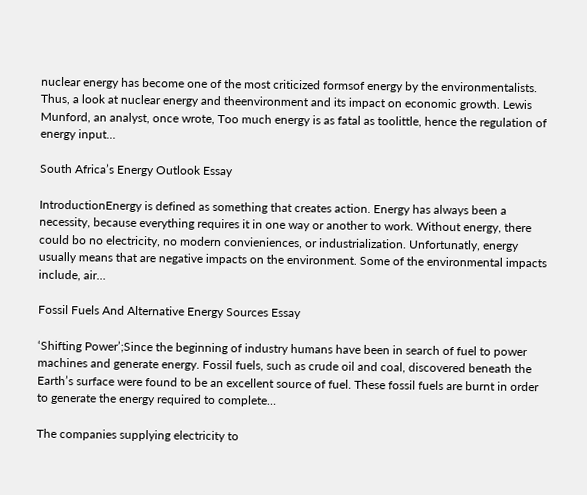nuclear energy has become one of the most criticized formsof energy by the environmentalists. Thus, a look at nuclear energy and theenvironment and its impact on economic growth. Lewis Munford, an analyst, once wrote, Too much energy is as fatal as toolittle, hence the regulation of energy input…

South Africa’s Energy Outlook Essay

IntroductionEnergy is defined as something that creates action. Energy has always been a necessity, because everything requires it in one way or another to work. Without energy, there could bo no electricity, no modern convieniences, or industrialization. Unfortunatly, energy usually means that are negative impacts on the environment. Some of the environmental impacts include, air…

Fossil Fuels And Alternative Energy Sources Essay

‘Shifting Power’;Since the beginning of industry humans have been in search of fuel to power machines and generate energy. Fossil fuels, such as crude oil and coal, discovered beneath the Earth’s surface were found to be an excellent source of fuel. These fossil fuels are burnt in order to generate the energy required to complete…

The companies supplying electricity to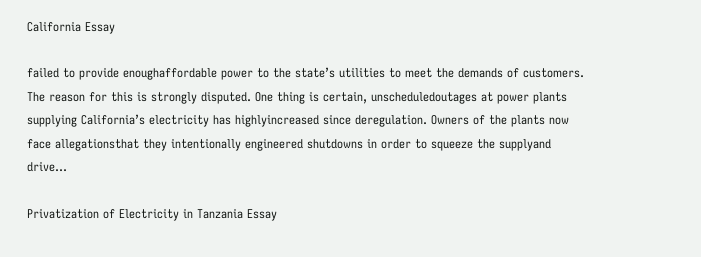California Essay

failed to provide enoughaffordable power to the state’s utilities to meet the demands of customers. The reason for this is strongly disputed. One thing is certain, unscheduledoutages at power plants supplying California’s electricity has highlyincreased since deregulation. Owners of the plants now face allegationsthat they intentionally engineered shutdowns in order to squeeze the supplyand drive…

Privatization of Electricity in Tanzania Essay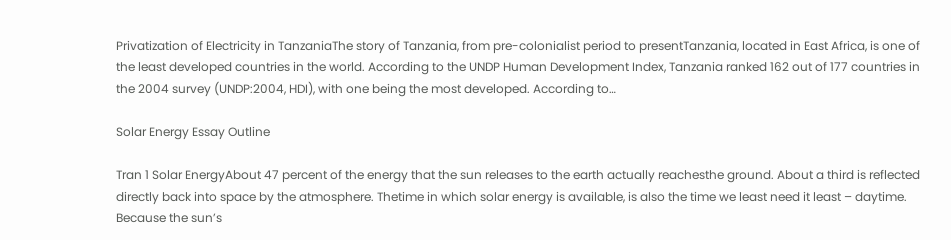Privatization of Electricity in TanzaniaThe story of Tanzania, from pre-colonialist period to presentTanzania, located in East Africa, is one of the least developed countries in the world. According to the UNDP Human Development Index, Tanzania ranked 162 out of 177 countries in the 2004 survey (UNDP:2004, HDI), with one being the most developed. According to…

Solar Energy Essay Outline

Tran 1 Solar EnergyAbout 47 percent of the energy that the sun releases to the earth actually reachesthe ground. About a third is reflected directly back into space by the atmosphere. Thetime in which solar energy is available, is also the time we least need it least – daytime. Because the sun’s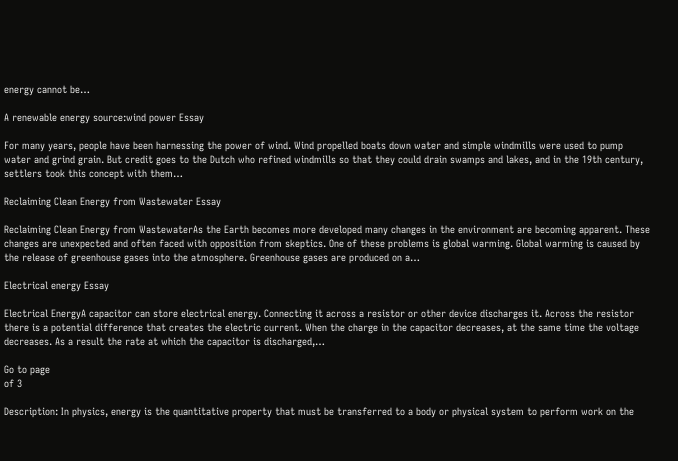energy cannot be…

A renewable energy source:wind power Essay

For many years, people have been harnessing the power of wind. Wind propelled boats down water and simple windmills were used to pump water and grind grain. But credit goes to the Dutch who refined windmills so that they could drain swamps and lakes, and in the 19th century, settlers took this concept with them…

Reclaiming Clean Energy from Wastewater Essay

Reclaiming Clean Energy from WastewaterAs the Earth becomes more developed many changes in the environment are becoming apparent. These changes are unexpected and often faced with opposition from skeptics. One of these problems is global warming. Global warming is caused by the release of greenhouse gases into the atmosphere. Greenhouse gases are produced on a…

Electrical energy Essay

Electrical EnergyA capacitor can store electrical energy. Connecting it across a resistor or other device discharges it. Across the resistor there is a potential difference that creates the electric current. When the charge in the capacitor decreases, at the same time the voltage decreases. As a result the rate at which the capacitor is discharged,…

Go to page
of 3

Description: In physics, energy is the quantitative property that must be transferred to a body or physical system to perform work on the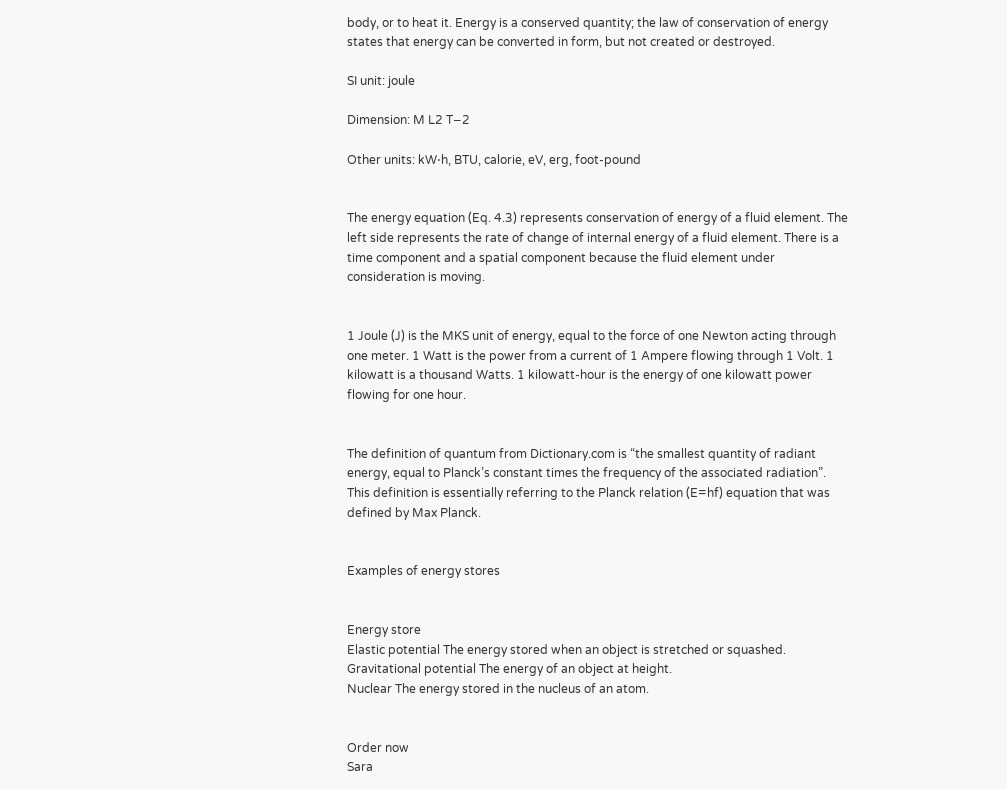body, or to heat it. Energy is a conserved quantity; the law of conservation of energy states that energy can be converted in form, but not created or destroyed.

SI unit: joule

Dimension: M L2 T−2

Other units: kW⋅h, BTU, calorie, eV, erg, foot-pound


The energy equation (Eq. 4.3) represents conservation of energy of a fluid element. The left side represents the rate of change of internal energy of a fluid element. There is a time component and a spatial component because the fluid element under consideration is moving.


1 Joule (J) is the MKS unit of energy, equal to the force of one Newton acting through one meter. 1 Watt is the power from a current of 1 Ampere flowing through 1 Volt. 1 kilowatt is a thousand Watts. 1 kilowatt-hour is the energy of one kilowatt power flowing for one hour.


The definition of quantum from Dictionary.com is “the smallest quantity of radiant energy, equal to Planck’s constant times the frequency of the associated radiation”. This definition is essentially referring to the Planck relation (E=hf) equation that was defined by Max Planck.


Examples of energy stores


Energy store
Elastic potential The energy stored when an object is stretched or squashed.
Gravitational potential The energy of an object at height.
Nuclear The energy stored in the nucleus of an atom.


Order now
Sara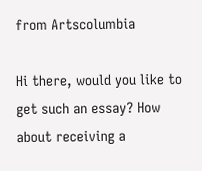from Artscolumbia

Hi there, would you like to get such an essay? How about receiving a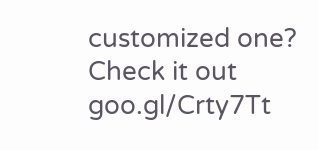customized one?
Check it out goo.gl/Crty7Tt